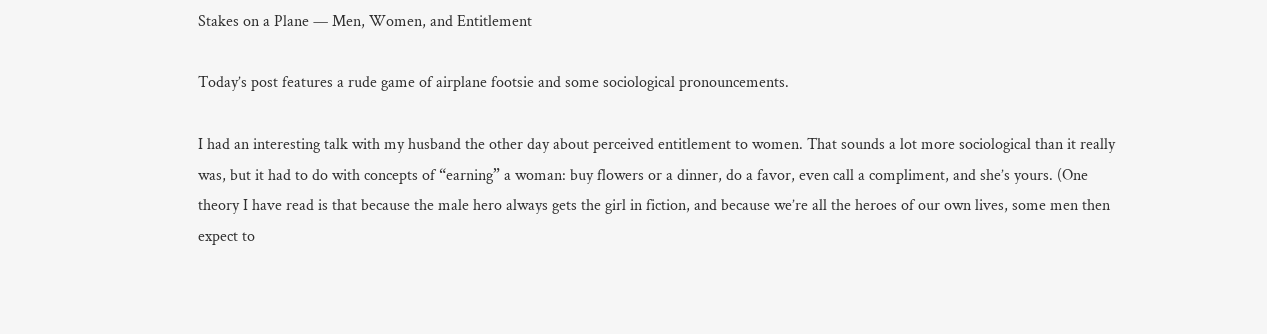Stakes on a Plane — Men, Women, and Entitlement

Today’s post features a rude game of airplane footsie and some sociological pronouncements.

I had an interesting talk with my husband the other day about perceived entitlement to women. That sounds a lot more sociological than it really was, but it had to do with concepts of “earning” a woman: buy flowers or a dinner, do a favor, even call a compliment, and she’s yours. (One theory I have read is that because the male hero always gets the girl in fiction, and because we’re all the heroes of our own lives, some men then expect to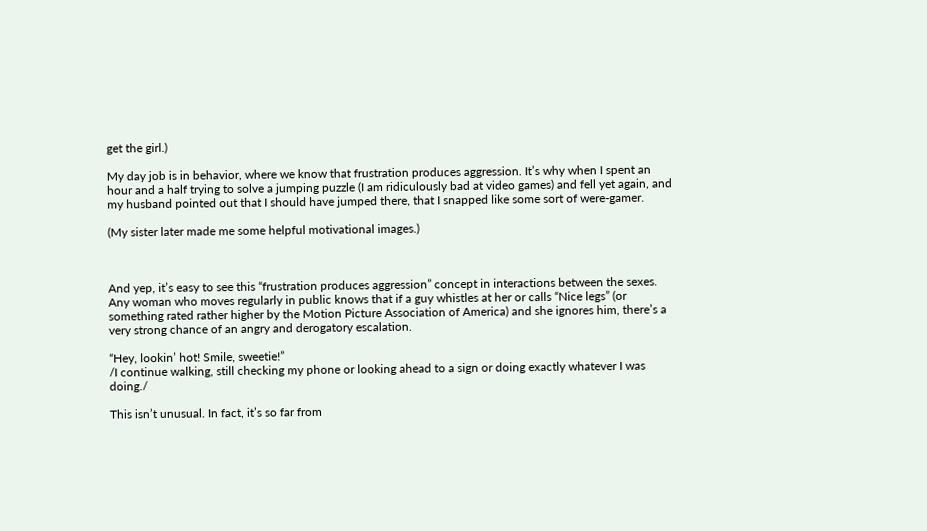get the girl.)

My day job is in behavior, where we know that frustration produces aggression. It’s why when I spent an hour and a half trying to solve a jumping puzzle (I am ridiculously bad at video games) and fell yet again, and my husband pointed out that I should have jumped there, that I snapped like some sort of were-gamer.

(My sister later made me some helpful motivational images.)



And yep, it’s easy to see this “frustration produces aggression” concept in interactions between the sexes. Any woman who moves regularly in public knows that if a guy whistles at her or calls “Nice legs” (or something rated rather higher by the Motion Picture Association of America) and she ignores him, there’s a very strong chance of an angry and derogatory escalation.

“Hey, lookin’ hot! Smile, sweetie!”
/I continue walking, still checking my phone or looking ahead to a sign or doing exactly whatever I was doing./

This isn’t unusual. In fact, it’s so far from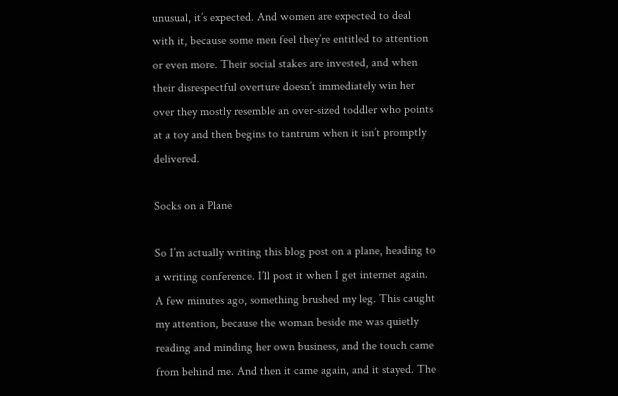unusual, it’s expected. And women are expected to deal with it, because some men feel they’re entitled to attention or even more. Their social stakes are invested, and when their disrespectful overture doesn’t immediately win her over they mostly resemble an over-sized toddler who points at a toy and then begins to tantrum when it isn’t promptly delivered.

Socks on a Plane

So I’m actually writing this blog post on a plane, heading to a writing conference. I’ll post it when I get internet again. A few minutes ago, something brushed my leg. This caught my attention, because the woman beside me was quietly reading and minding her own business, and the touch came from behind me. And then it came again, and it stayed. The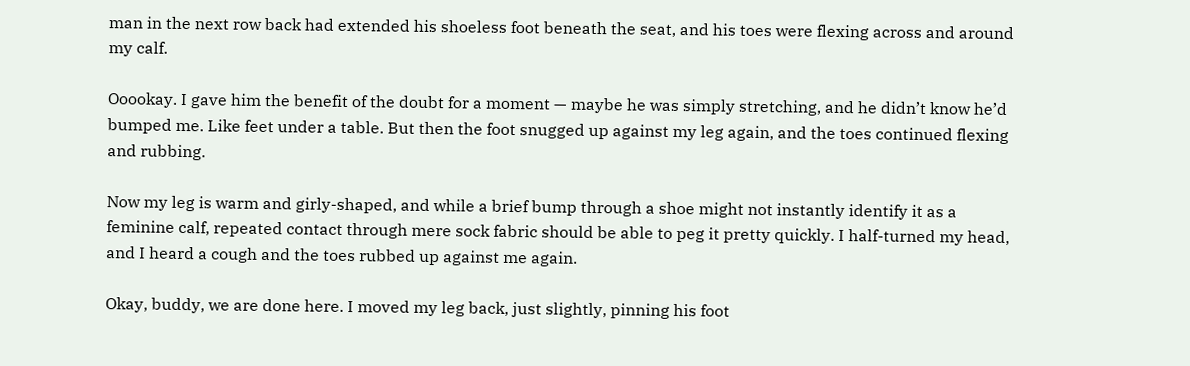man in the next row back had extended his shoeless foot beneath the seat, and his toes were flexing across and around my calf.

Ooookay. I gave him the benefit of the doubt for a moment — maybe he was simply stretching, and he didn’t know he’d bumped me. Like feet under a table. But then the foot snugged up against my leg again, and the toes continued flexing and rubbing.

Now my leg is warm and girly-shaped, and while a brief bump through a shoe might not instantly identify it as a feminine calf, repeated contact through mere sock fabric should be able to peg it pretty quickly. I half-turned my head, and I heard a cough and the toes rubbed up against me again.

Okay, buddy, we are done here. I moved my leg back, just slightly, pinning his foot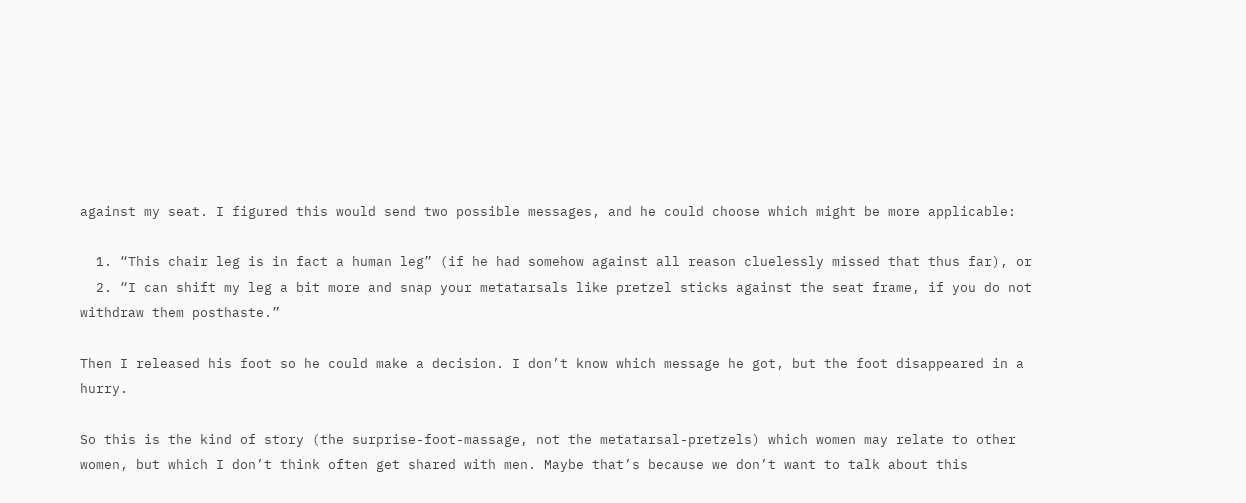against my seat. I figured this would send two possible messages, and he could choose which might be more applicable:

  1. “This chair leg is in fact a human leg” (if he had somehow against all reason cluelessly missed that thus far), or
  2. “I can shift my leg a bit more and snap your metatarsals like pretzel sticks against the seat frame, if you do not withdraw them posthaste.”

Then I released his foot so he could make a decision. I don’t know which message he got, but the foot disappeared in a hurry.

So this is the kind of story (the surprise-foot-massage, not the metatarsal-pretzels) which women may relate to other women, but which I don’t think often get shared with men. Maybe that’s because we don’t want to talk about this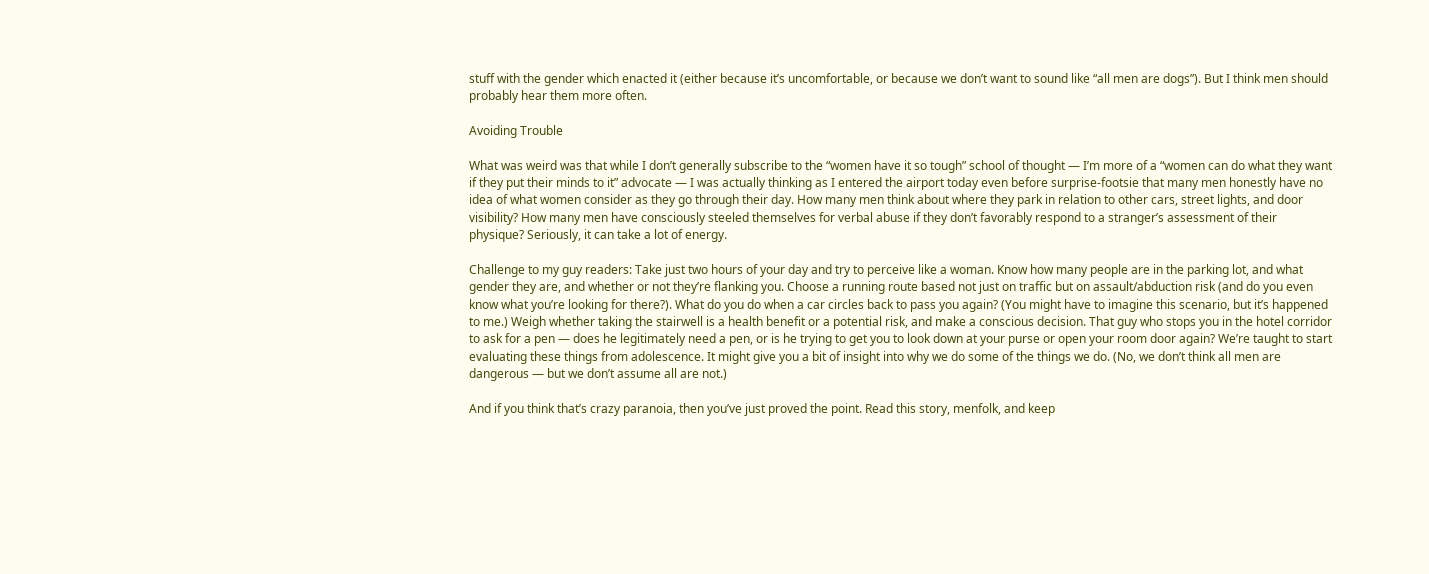stuff with the gender which enacted it (either because it’s uncomfortable, or because we don’t want to sound like “all men are dogs”). But I think men should probably hear them more often.

Avoiding Trouble

What was weird was that while I don’t generally subscribe to the “women have it so tough” school of thought — I’m more of a “women can do what they want if they put their minds to it” advocate — I was actually thinking as I entered the airport today even before surprise-footsie that many men honestly have no idea of what women consider as they go through their day. How many men think about where they park in relation to other cars, street lights, and door visibility? How many men have consciously steeled themselves for verbal abuse if they don’t favorably respond to a stranger’s assessment of their physique? Seriously, it can take a lot of energy.

Challenge to my guy readers: Take just two hours of your day and try to perceive like a woman. Know how many people are in the parking lot, and what gender they are, and whether or not they’re flanking you. Choose a running route based not just on traffic but on assault/abduction risk (and do you even know what you’re looking for there?). What do you do when a car circles back to pass you again? (You might have to imagine this scenario, but it’s happened to me.) Weigh whether taking the stairwell is a health benefit or a potential risk, and make a conscious decision. That guy who stops you in the hotel corridor to ask for a pen — does he legitimately need a pen, or is he trying to get you to look down at your purse or open your room door again? We’re taught to start evaluating these things from adolescence. It might give you a bit of insight into why we do some of the things we do. (No, we don’t think all men are dangerous — but we don’t assume all are not.)

And if you think that’s crazy paranoia, then you’ve just proved the point. Read this story, menfolk, and keep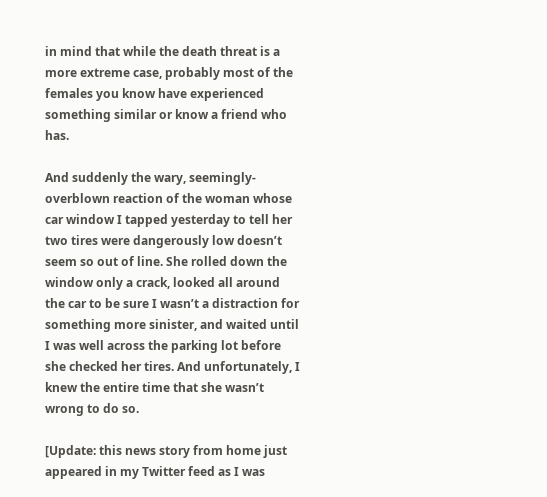in mind that while the death threat is a more extreme case, probably most of the females you know have experienced something similar or know a friend who has.

And suddenly the wary, seemingly-overblown reaction of the woman whose car window I tapped yesterday to tell her two tires were dangerously low doesn’t seem so out of line. She rolled down the window only a crack, looked all around the car to be sure I wasn’t a distraction for something more sinister, and waited until I was well across the parking lot before she checked her tires. And unfortunately, I knew the entire time that she wasn’t wrong to do so.

[Update: this news story from home just appeared in my Twitter feed as I was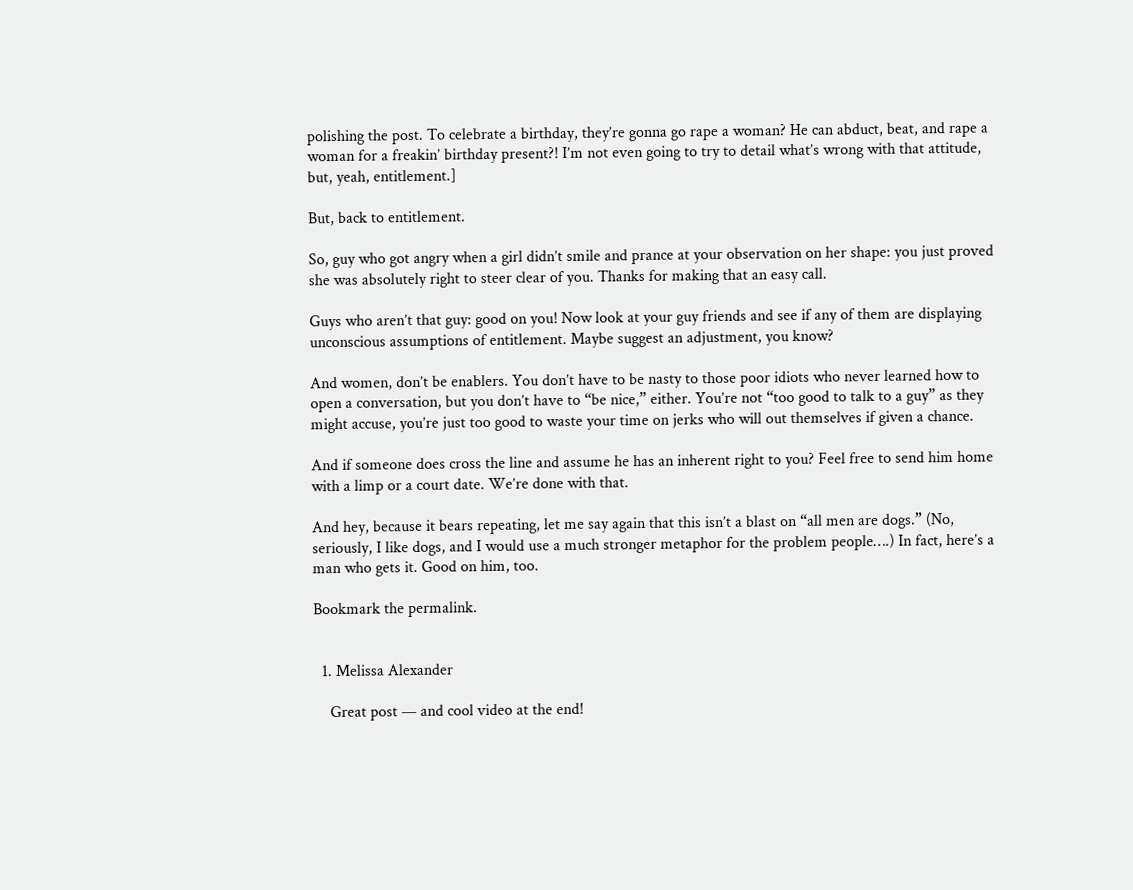polishing the post. To celebrate a birthday, they’re gonna go rape a woman? He can abduct, beat, and rape a woman for a freakin’ birthday present?! I’m not even going to try to detail what’s wrong with that attitude, but, yeah, entitlement.]

But, back to entitlement.

So, guy who got angry when a girl didn’t smile and prance at your observation on her shape: you just proved she was absolutely right to steer clear of you. Thanks for making that an easy call.

Guys who aren’t that guy: good on you! Now look at your guy friends and see if any of them are displaying unconscious assumptions of entitlement. Maybe suggest an adjustment, you know?

And women, don’t be enablers. You don’t have to be nasty to those poor idiots who never learned how to open a conversation, but you don’t have to “be nice,” either. You’re not “too good to talk to a guy” as they might accuse, you’re just too good to waste your time on jerks who will out themselves if given a chance.

And if someone does cross the line and assume he has an inherent right to you? Feel free to send him home with a limp or a court date. We’re done with that.

And hey, because it bears repeating, let me say again that this isn’t a blast on “all men are dogs.” (No, seriously, I like dogs, and I would use a much stronger metaphor for the problem people….) In fact, here’s a man who gets it. Good on him, too.

Bookmark the permalink.


  1. Melissa Alexander

    Great post — and cool video at the end!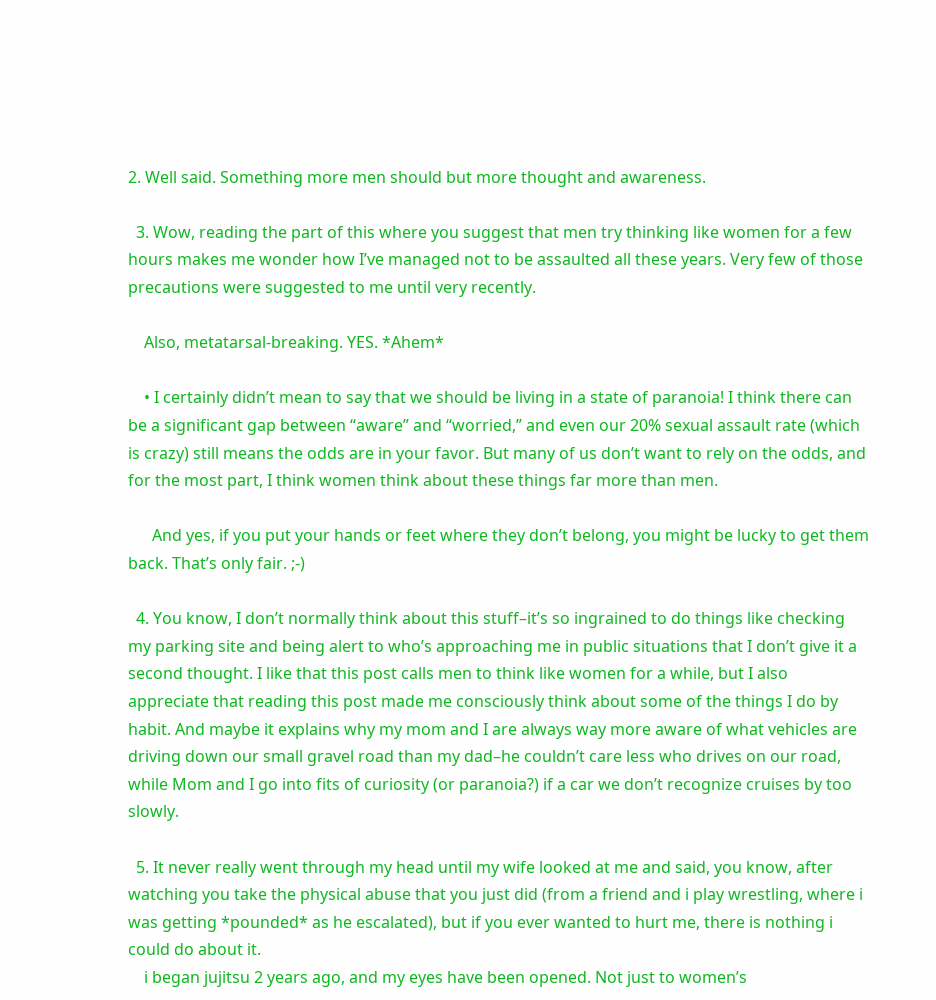2. Well said. Something more men should but more thought and awareness.

  3. Wow, reading the part of this where you suggest that men try thinking like women for a few hours makes me wonder how I’ve managed not to be assaulted all these years. Very few of those precautions were suggested to me until very recently.

    Also, metatarsal-breaking. YES. *Ahem*

    • I certainly didn’t mean to say that we should be living in a state of paranoia! I think there can be a significant gap between “aware” and “worried,” and even our 20% sexual assault rate (which is crazy) still means the odds are in your favor. But many of us don’t want to rely on the odds, and for the most part, I think women think about these things far more than men.

      And yes, if you put your hands or feet where they don’t belong, you might be lucky to get them back. That’s only fair. ;-)

  4. You know, I don’t normally think about this stuff–it’s so ingrained to do things like checking my parking site and being alert to who’s approaching me in public situations that I don’t give it a second thought. I like that this post calls men to think like women for a while, but I also appreciate that reading this post made me consciously think about some of the things I do by habit. And maybe it explains why my mom and I are always way more aware of what vehicles are driving down our small gravel road than my dad–he couldn’t care less who drives on our road, while Mom and I go into fits of curiosity (or paranoia?) if a car we don’t recognize cruises by too slowly.

  5. It never really went through my head until my wife looked at me and said, you know, after watching you take the physical abuse that you just did (from a friend and i play wrestling, where i was getting *pounded* as he escalated), but if you ever wanted to hurt me, there is nothing i could do about it.
    i began jujitsu 2 years ago, and my eyes have been opened. Not just to women’s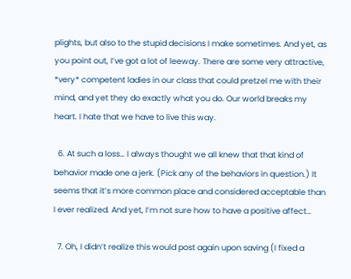plights, but also to the stupid decisions I make sometimes. And yet, as you point out, I’ve got a lot of leeway. There are some very attractive, *very* competent ladies in our class that could pretzel me with their mind, and yet they do exactly what you do. Our world breaks my heart. I hate that we have to live this way.

  6. At such a loss… I always thought we all knew that that kind of behavior made one a jerk. (Pick any of the behaviors in question.) It seems that it’s more common place and considered acceptable than I ever realized. And yet, I’m not sure how to have a positive affect…

  7. Oh, I didn’t realize this would post again upon saving (I fixed a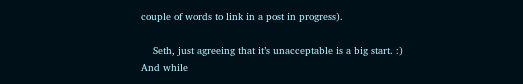couple of words to link in a post in progress).

    Seth, just agreeing that it’s unacceptable is a big start. :) And while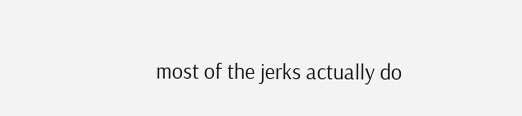most of the jerks actually do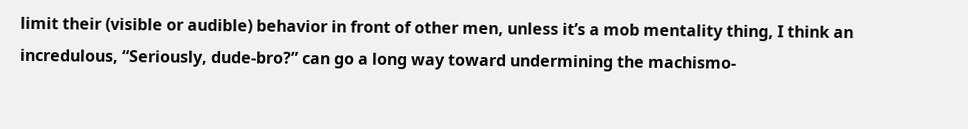limit their (visible or audible) behavior in front of other men, unless it’s a mob mentality thing, I think an incredulous, “Seriously, dude-bro?” can go a long way toward undermining the machismo-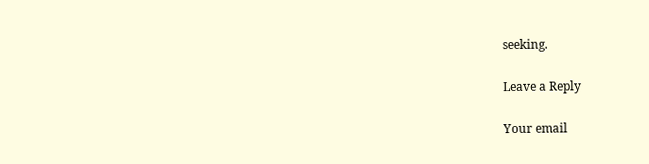seeking.

Leave a Reply

Your email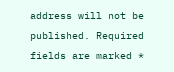address will not be published. Required fields are marked *